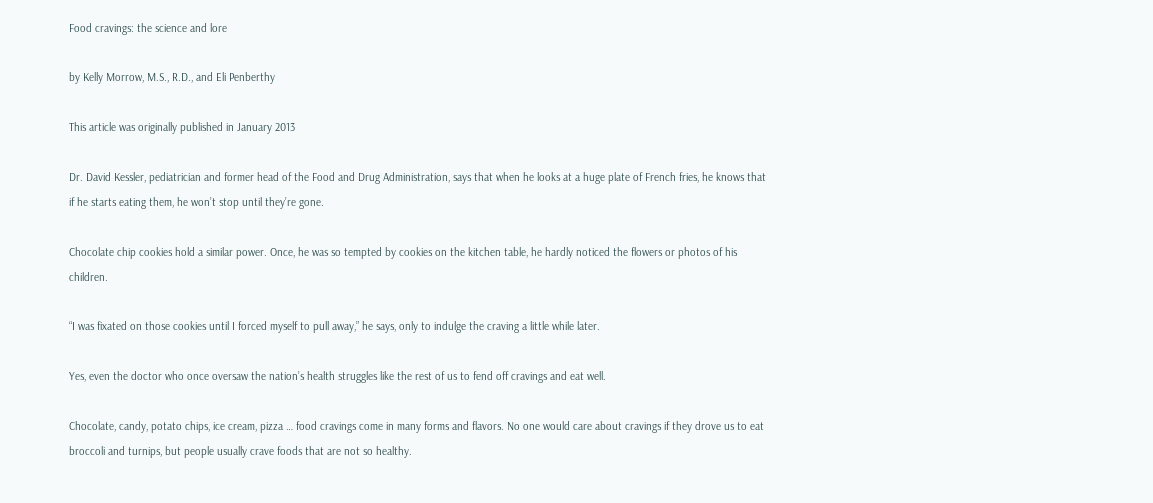Food cravings: the science and lore

by Kelly Morrow, M.S., R.D., and Eli Penberthy

This article was originally published in January 2013

Dr. David Kessler, pediatrician and former head of the Food and Drug Administration, says that when he looks at a huge plate of French fries, he knows that if he starts eating them, he won’t stop until they’re gone.

Chocolate chip cookies hold a similar power. Once, he was so tempted by cookies on the kitchen table, he hardly noticed the flowers or photos of his children.

“I was fixated on those cookies until I forced myself to pull away,” he says, only to indulge the craving a little while later.

Yes, even the doctor who once oversaw the nation’s health struggles like the rest of us to fend off cravings and eat well.

Chocolate, candy, potato chips, ice cream, pizza … food cravings come in many forms and flavors. No one would care about cravings if they drove us to eat broccoli and turnips, but people usually crave foods that are not so healthy.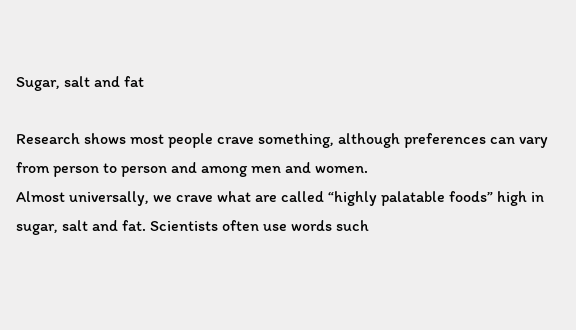Sugar, salt and fat

Research shows most people crave something, although preferences can vary from person to person and among men and women.
Almost universally, we crave what are called “highly palatable foods” high in sugar, salt and fat. Scientists often use words such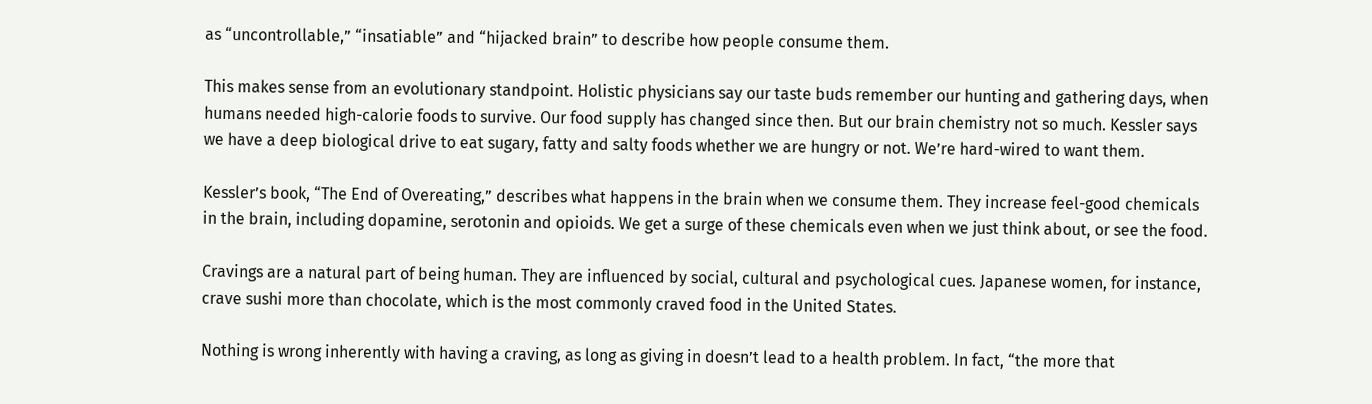as “uncontrollable,” “insatiable” and “hijacked brain” to describe how people consume them.

This makes sense from an evolutionary standpoint. Holistic physicians say our taste buds remember our hunting and gathering days, when humans needed high-calorie foods to survive. Our food supply has changed since then. But our brain chemistry not so much. Kessler says we have a deep biological drive to eat sugary, fatty and salty foods whether we are hungry or not. We’re hard-wired to want them.

Kessler’s book, “The End of Overeating,” describes what happens in the brain when we consume them. They increase feel-good chemicals in the brain, including dopamine, serotonin and opioids. We get a surge of these chemicals even when we just think about, or see the food.

Cravings are a natural part of being human. They are influenced by social, cultural and psychological cues. Japanese women, for instance, crave sushi more than chocolate, which is the most commonly craved food in the United States.

Nothing is wrong inherently with having a craving, as long as giving in doesn’t lead to a health problem. In fact, “the more that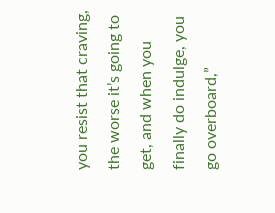you resist that craving, the worse it’s going to get, and when you finally do indulge, you go overboard,”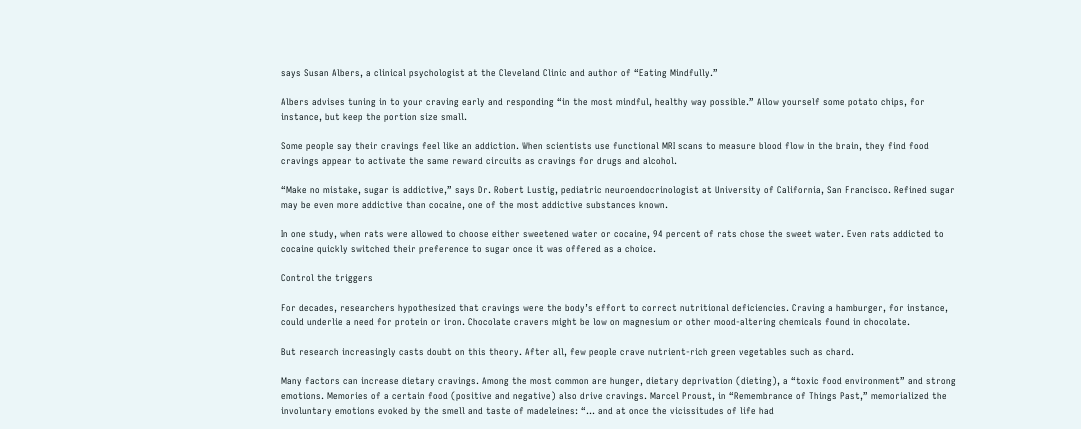says Susan Albers, a clinical psychologist at the Cleveland Clinic and author of “Eating Mindfully.”

Albers advises tuning in to your craving early and responding “in the most mindful, healthy way possible.” Allow yourself some potato chips, for instance, but keep the portion size small.

Some people say their cravings feel like an addiction. When scientists use functional MRI scans to measure blood flow in the brain, they find food cravings appear to activate the same reward circuits as cravings for drugs and alcohol.

“Make no mistake, sugar is addictive,” says Dr. Robert Lustig, pediatric neuroendocrinologist at University of California, San Francisco. Refined sugar may be even more addictive than cocaine, one of the most addictive substances known.

In one study, when rats were allowed to choose either sweetened water or cocaine, 94 percent of rats chose the sweet water. Even rats addicted to cocaine quickly switched their preference to sugar once it was offered as a choice.

Control the triggers

For decades, researchers hypothesized that cravings were the body’s effort to correct nutritional deficiencies. Craving a hamburger, for instance, could underlie a need for protein or iron. Chocolate cravers might be low on magnesium or other mood-altering chemicals found in chocolate.

But research increasingly casts doubt on this theory. After all, few people crave nutrient-rich green vegetables such as chard.

Many factors can increase dietary cravings. Among the most common are hunger, dietary deprivation (dieting), a “toxic food environment” and strong emotions. Memories of a certain food (positive and negative) also drive cravings. Marcel Proust, in “Remembrance of Things Past,” memorialized the involuntary emotions evoked by the smell and taste of madeleines: “… and at once the vicissitudes of life had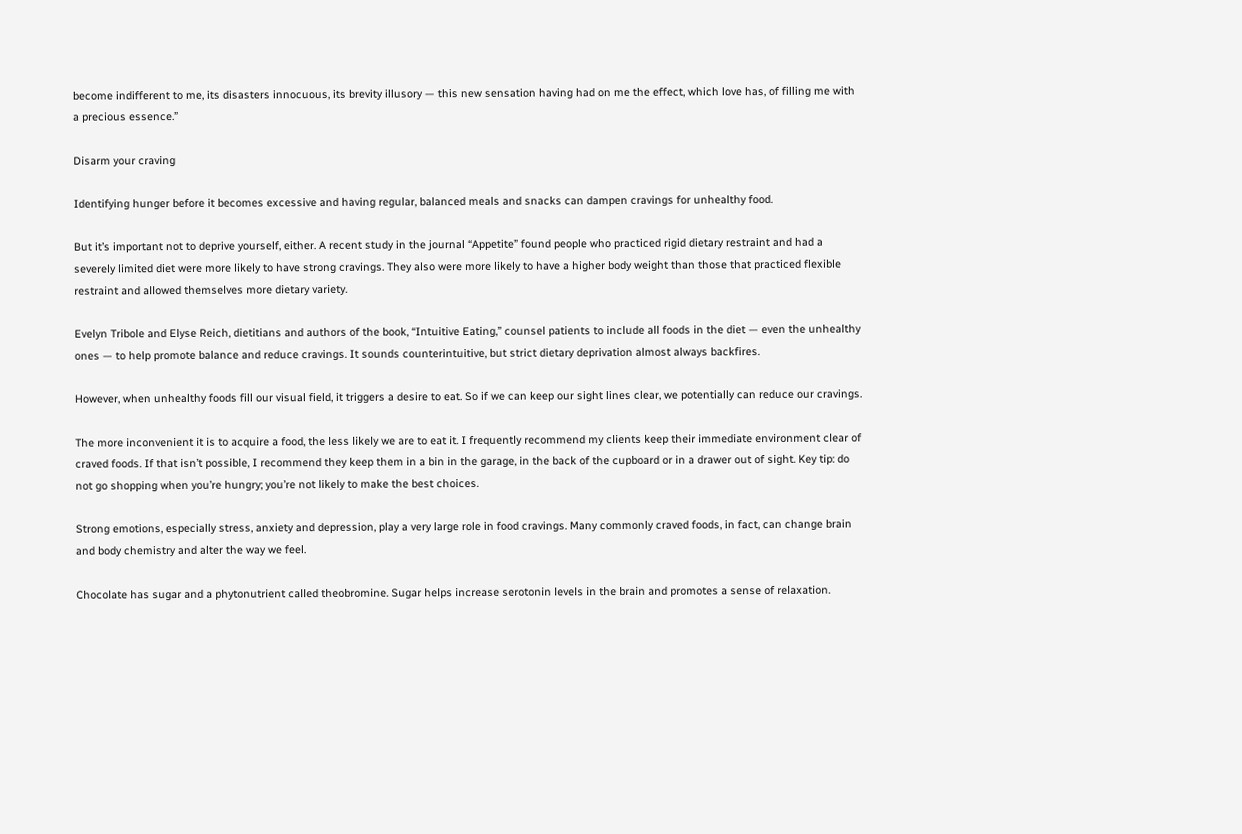become indifferent to me, its disasters innocuous, its brevity illusory — this new sensation having had on me the effect, which love has, of filling me with a precious essence.”

Disarm your craving

Identifying hunger before it becomes excessive and having regular, balanced meals and snacks can dampen cravings for unhealthy food.

But it’s important not to deprive yourself, either. A recent study in the journal “Appetite” found people who practiced rigid dietary restraint and had a severely limited diet were more likely to have strong cravings. They also were more likely to have a higher body weight than those that practiced flexible restraint and allowed themselves more dietary variety.

Evelyn Tribole and Elyse Reich, dietitians and authors of the book, “Intuitive Eating,” counsel patients to include all foods in the diet — even the unhealthy ones — to help promote balance and reduce cravings. It sounds counterintuitive, but strict dietary deprivation almost always backfires.

However, when unhealthy foods fill our visual field, it triggers a desire to eat. So if we can keep our sight lines clear, we potentially can reduce our cravings.

The more inconvenient it is to acquire a food, the less likely we are to eat it. I frequently recommend my clients keep their immediate environment clear of craved foods. If that isn’t possible, I recommend they keep them in a bin in the garage, in the back of the cupboard or in a drawer out of sight. Key tip: do not go shopping when you’re hungry; you’re not likely to make the best choices.

Strong emotions, especially stress, anxiety and depression, play a very large role in food cravings. Many commonly craved foods, in fact, can change brain and body chemistry and alter the way we feel.

Chocolate has sugar and a phytonutrient called theobromine. Sugar helps increase serotonin levels in the brain and promotes a sense of relaxation.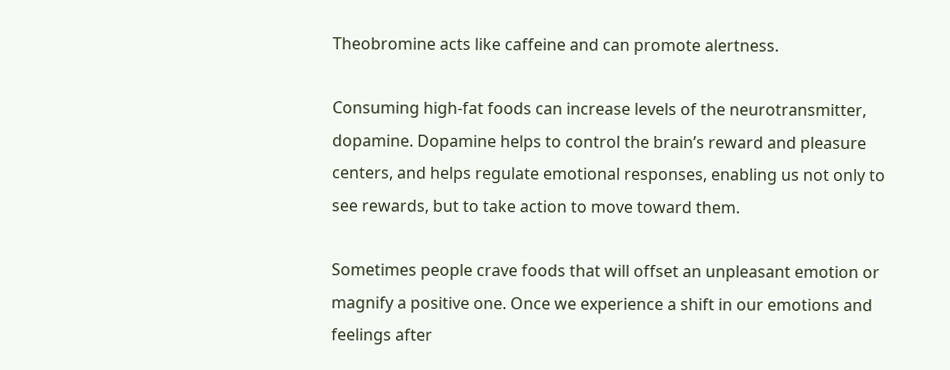Theobromine acts like caffeine and can promote alertness.

Consuming high-fat foods can increase levels of the neurotransmitter, dopamine. Dopamine helps to control the brain’s reward and pleasure centers, and helps regulate emotional responses, enabling us not only to see rewards, but to take action to move toward them.

Sometimes people crave foods that will offset an unpleasant emotion or magnify a positive one. Once we experience a shift in our emotions and feelings after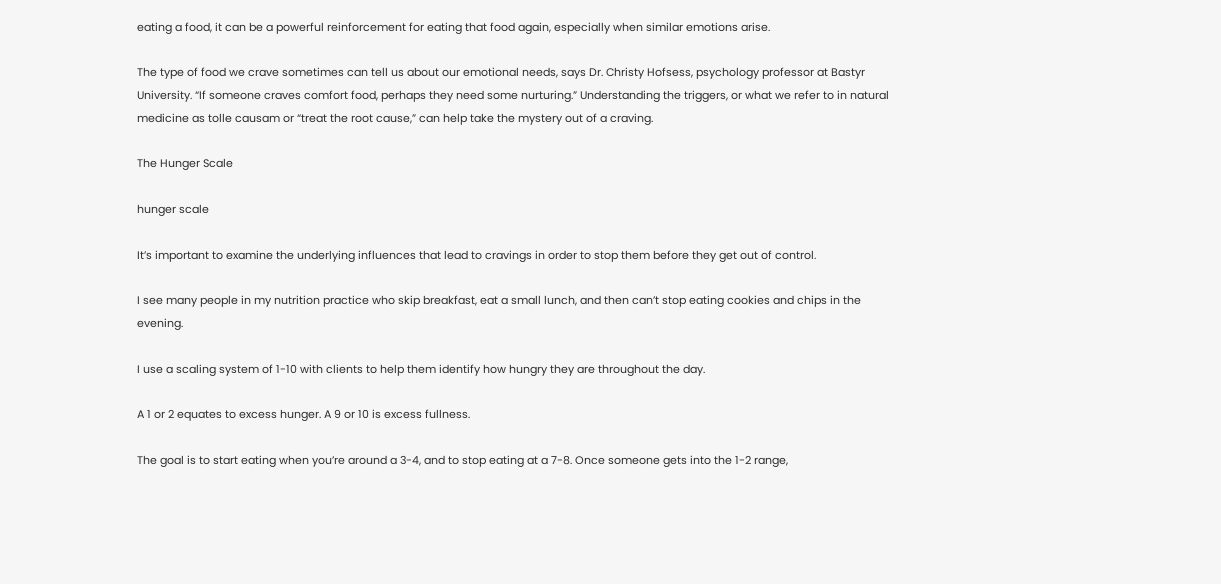eating a food, it can be a powerful reinforcement for eating that food again, especially when similar emotions arise.

The type of food we crave sometimes can tell us about our emotional needs, says Dr. Christy Hofsess, psychology professor at Bastyr University. “If someone craves comfort food, perhaps they need some nurturing.” Understanding the triggers, or what we refer to in natural medicine as tolle causam or “treat the root cause,” can help take the mystery out of a craving.

The Hunger Scale

hunger scale

It’s important to examine the underlying influences that lead to cravings in order to stop them before they get out of control.

I see many people in my nutrition practice who skip breakfast, eat a small lunch, and then can’t stop eating cookies and chips in the evening.

I use a scaling system of 1-10 with clients to help them identify how hungry they are throughout the day.

A 1 or 2 equates to excess hunger. A 9 or 10 is excess fullness.

The goal is to start eating when you’re around a 3-4, and to stop eating at a 7-8. Once someone gets into the 1-2 range,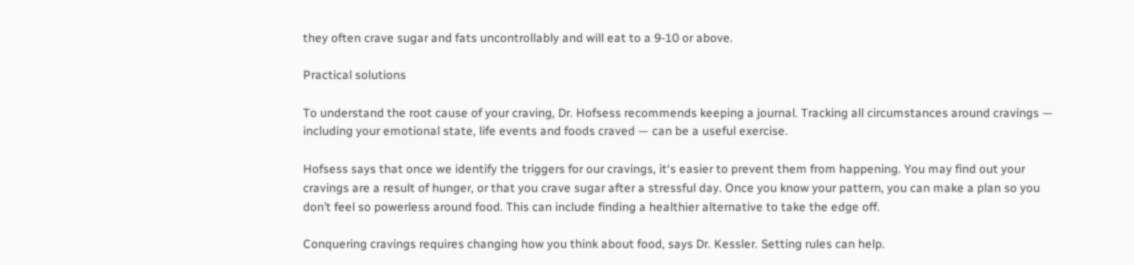they often crave sugar and fats uncontrollably and will eat to a 9-10 or above.

Practical solutions

To understand the root cause of your craving, Dr. Hofsess recommends keeping a journal. Tracking all circumstances around cravings — including your emotional state, life events and foods craved — can be a useful exercise.

Hofsess says that once we identify the triggers for our cravings, it‘s easier to prevent them from happening. You may find out your cravings are a result of hunger, or that you crave sugar after a stressful day. Once you know your pattern, you can make a plan so you don’t feel so powerless around food. This can include finding a healthier alternative to take the edge off.

Conquering cravings requires changing how you think about food, says Dr. Kessler. Setting rules can help.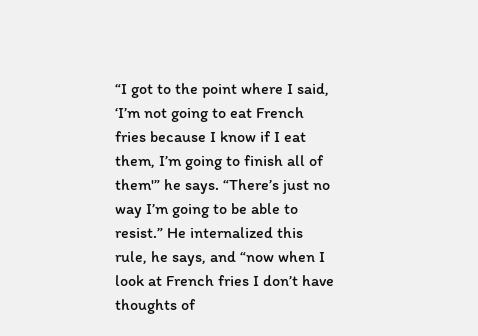“I got to the point where I said, ‘I’m not going to eat French fries because I know if I eat them, I’m going to finish all of them'” he says. “There’s just no way I’m going to be able to resist.” He internalized this rule, he says, and “now when I look at French fries I don’t have thoughts of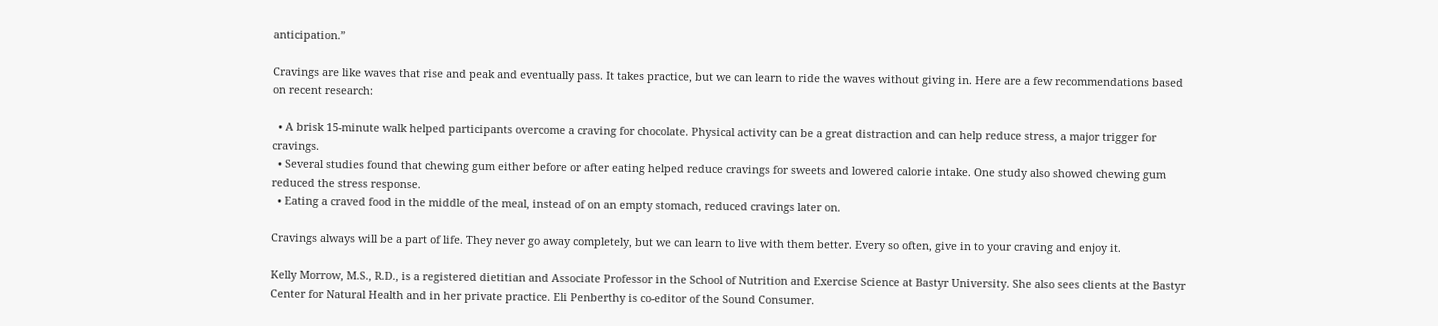anticipation.”

Cravings are like waves that rise and peak and eventually pass. It takes practice, but we can learn to ride the waves without giving in. Here are a few recommendations based on recent research:

  • A brisk 15-minute walk helped participants overcome a craving for chocolate. Physical activity can be a great distraction and can help reduce stress, a major trigger for cravings.
  • Several studies found that chewing gum either before or after eating helped reduce cravings for sweets and lowered calorie intake. One study also showed chewing gum reduced the stress response.
  • Eating a craved food in the middle of the meal, instead of on an empty stomach, reduced cravings later on.

Cravings always will be a part of life. They never go away completely, but we can learn to live with them better. Every so often, give in to your craving and enjoy it.

Kelly Morrow, M.S., R.D., is a registered dietitian and Associate Professor in the School of Nutrition and Exercise Science at Bastyr University. She also sees clients at the Bastyr Center for Natural Health and in her private practice. Eli Penberthy is co-editor of the Sound Consumer.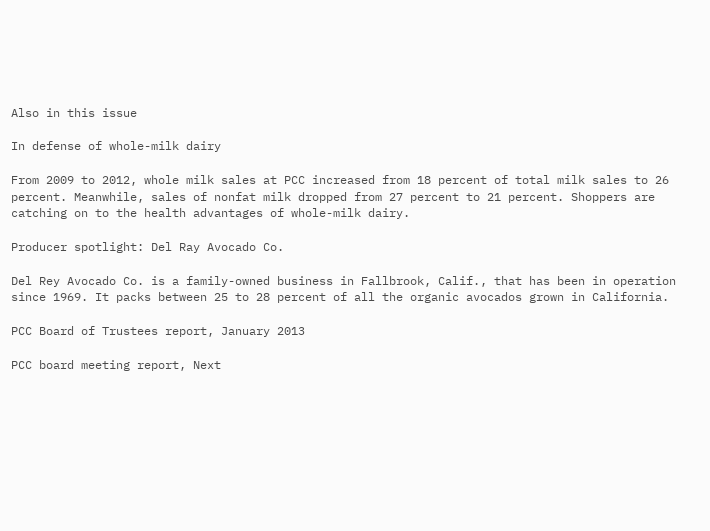Also in this issue

In defense of whole-milk dairy

From 2009 to 2012, whole milk sales at PCC increased from 18 percent of total milk sales to 26 percent. Meanwhile, sales of nonfat milk dropped from 27 percent to 21 percent. Shoppers are catching on to the health advantages of whole-milk dairy.

Producer spotlight: Del Ray Avocado Co.

Del Rey Avocado Co. is a family-owned business in Fallbrook, Calif., that has been in operation since 1969. It packs between 25 to 28 percent of all the organic avocados grown in California.

PCC Board of Trustees report, January 2013

PCC board meeting report, Next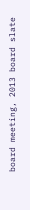board meeting, 2013 board slate